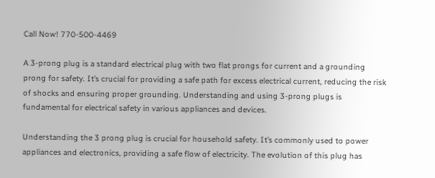Call Now! 770-500-4469

A 3-prong plug is a standard electrical plug with two flat prongs for current and a grounding prong for safety. It’s crucial for providing a safe path for excess electrical current, reducing the risk of shocks and ensuring proper grounding. Understanding and using 3-prong plugs is fundamental for electrical safety in various appliances and devices.

Understanding the 3 prong plug is crucial for household safety. It’s commonly used to power appliances and electronics, providing a safe flow of electricity. The evolution of this plug has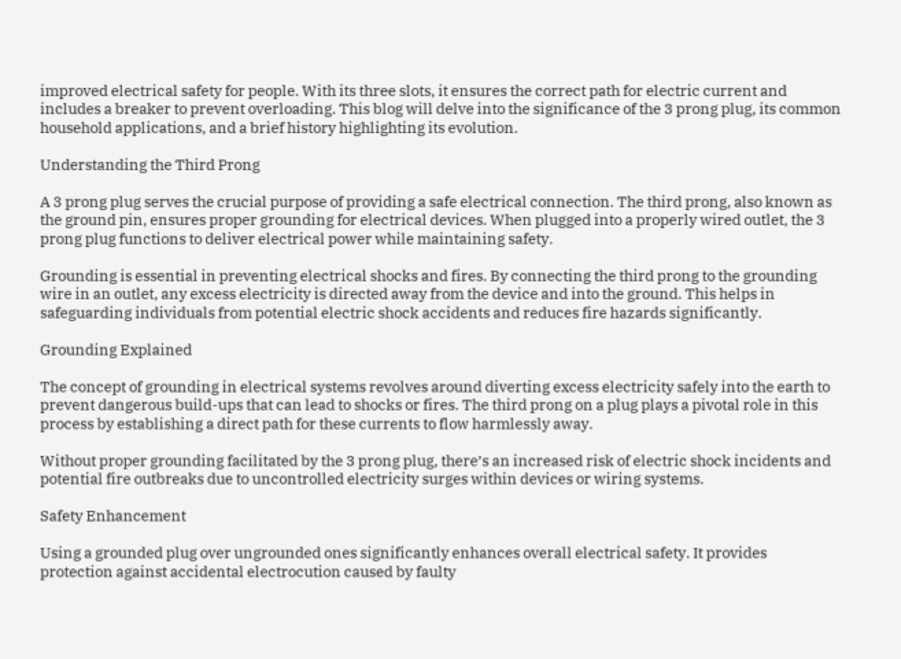improved electrical safety for people. With its three slots, it ensures the correct path for electric current and includes a breaker to prevent overloading. This blog will delve into the significance of the 3 prong plug, its common household applications, and a brief history highlighting its evolution.

Understanding the Third Prong

A 3 prong plug serves the crucial purpose of providing a safe electrical connection. The third prong, also known as the ground pin, ensures proper grounding for electrical devices. When plugged into a properly wired outlet, the 3 prong plug functions to deliver electrical power while maintaining safety.

Grounding is essential in preventing electrical shocks and fires. By connecting the third prong to the grounding wire in an outlet, any excess electricity is directed away from the device and into the ground. This helps in safeguarding individuals from potential electric shock accidents and reduces fire hazards significantly.

Grounding Explained

The concept of grounding in electrical systems revolves around diverting excess electricity safely into the earth to prevent dangerous build-ups that can lead to shocks or fires. The third prong on a plug plays a pivotal role in this process by establishing a direct path for these currents to flow harmlessly away.

Without proper grounding facilitated by the 3 prong plug, there’s an increased risk of electric shock incidents and potential fire outbreaks due to uncontrolled electricity surges within devices or wiring systems.

Safety Enhancement

Using a grounded plug over ungrounded ones significantly enhances overall electrical safety. It provides protection against accidental electrocution caused by faulty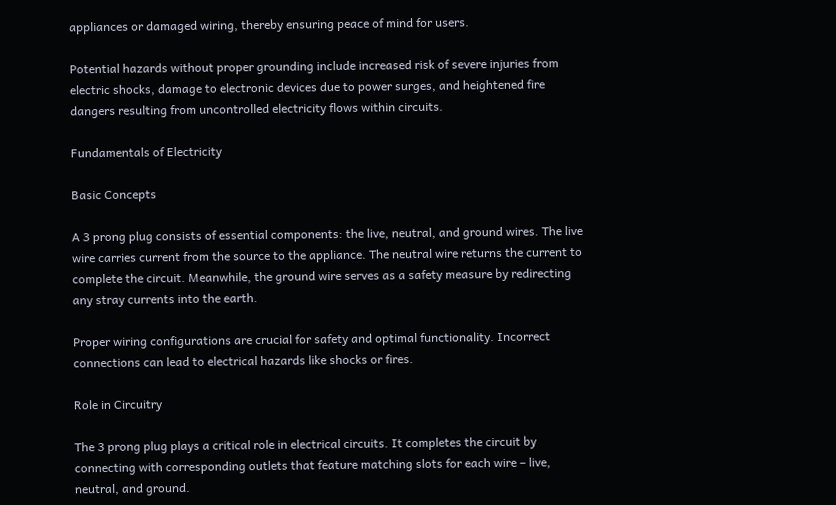appliances or damaged wiring, thereby ensuring peace of mind for users.

Potential hazards without proper grounding include increased risk of severe injuries from electric shocks, damage to electronic devices due to power surges, and heightened fire dangers resulting from uncontrolled electricity flows within circuits.

Fundamentals of Electricity

Basic Concepts

A 3 prong plug consists of essential components: the live, neutral, and ground wires. The live wire carries current from the source to the appliance. The neutral wire returns the current to complete the circuit. Meanwhile, the ground wire serves as a safety measure by redirecting any stray currents into the earth.

Proper wiring configurations are crucial for safety and optimal functionality. Incorrect connections can lead to electrical hazards like shocks or fires.

Role in Circuitry

The 3 prong plug plays a critical role in electrical circuits. It completes the circuit by connecting with corresponding outlets that feature matching slots for each wire – live, neutral, and ground.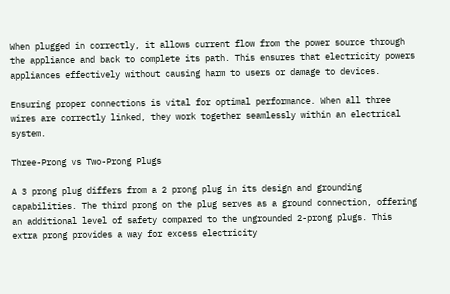When plugged in correctly, it allows current flow from the power source through the appliance and back to complete its path. This ensures that electricity powers appliances effectively without causing harm to users or damage to devices.

Ensuring proper connections is vital for optimal performance. When all three wires are correctly linked, they work together seamlessly within an electrical system.

Three-Prong vs Two-Prong Plugs

A 3 prong plug differs from a 2 prong plug in its design and grounding capabilities. The third prong on the plug serves as a ground connection, offering an additional level of safety compared to the ungrounded 2-prong plugs. This extra prong provides a way for excess electricity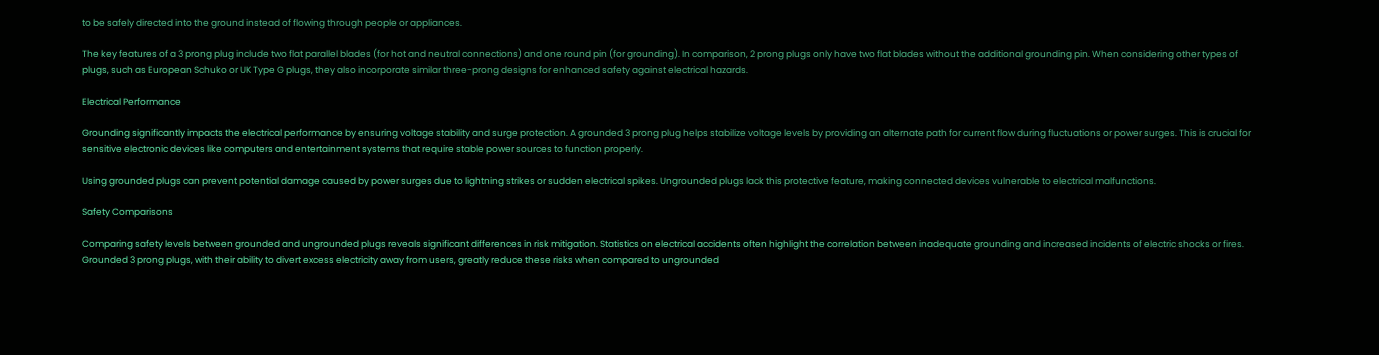to be safely directed into the ground instead of flowing through people or appliances.

The key features of a 3 prong plug include two flat parallel blades (for hot and neutral connections) and one round pin (for grounding). In comparison, 2 prong plugs only have two flat blades without the additional grounding pin. When considering other types of plugs, such as European Schuko or UK Type G plugs, they also incorporate similar three-prong designs for enhanced safety against electrical hazards.

Electrical Performance

Grounding significantly impacts the electrical performance by ensuring voltage stability and surge protection. A grounded 3 prong plug helps stabilize voltage levels by providing an alternate path for current flow during fluctuations or power surges. This is crucial for sensitive electronic devices like computers and entertainment systems that require stable power sources to function properly.

Using grounded plugs can prevent potential damage caused by power surges due to lightning strikes or sudden electrical spikes. Ungrounded plugs lack this protective feature, making connected devices vulnerable to electrical malfunctions.

Safety Comparisons

Comparing safety levels between grounded and ungrounded plugs reveals significant differences in risk mitigation. Statistics on electrical accidents often highlight the correlation between inadequate grounding and increased incidents of electric shocks or fires. Grounded 3 prong plugs, with their ability to divert excess electricity away from users, greatly reduce these risks when compared to ungrounded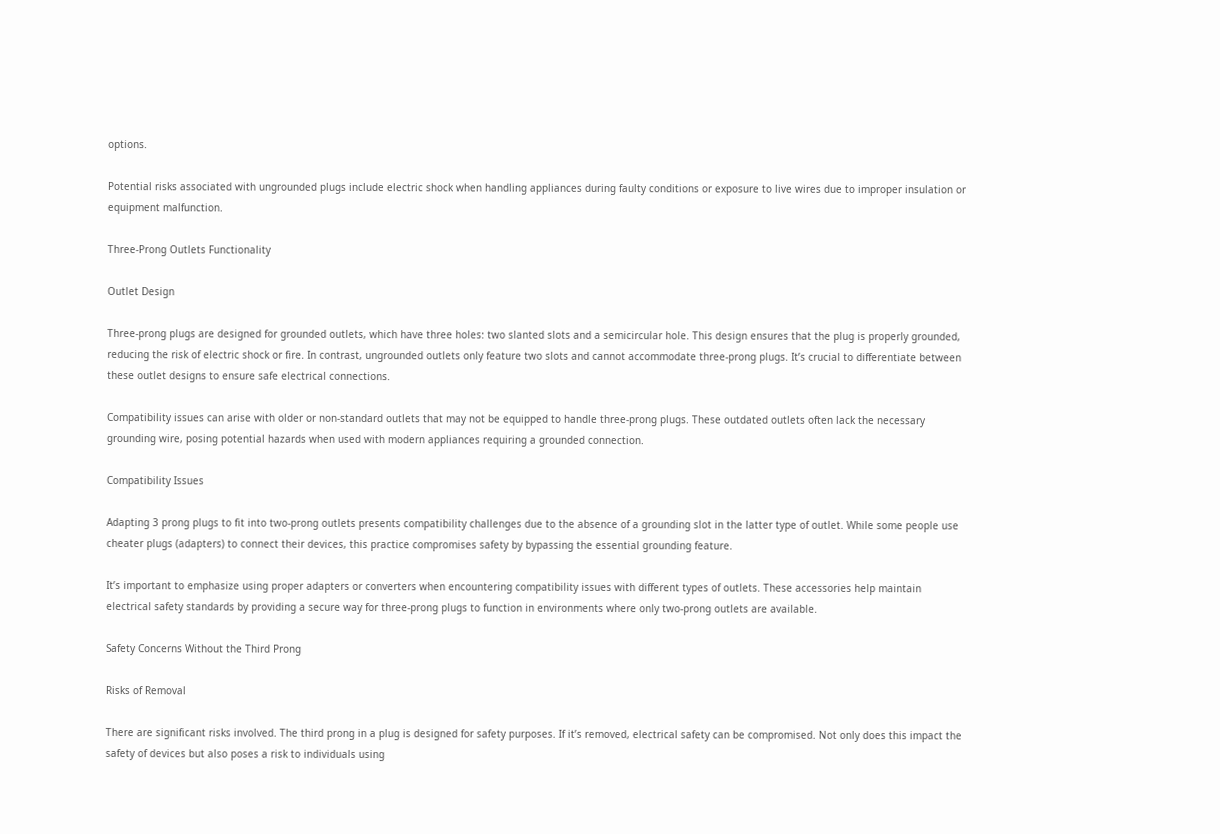options.

Potential risks associated with ungrounded plugs include electric shock when handling appliances during faulty conditions or exposure to live wires due to improper insulation or equipment malfunction.

Three-Prong Outlets Functionality

Outlet Design

Three-prong plugs are designed for grounded outlets, which have three holes: two slanted slots and a semicircular hole. This design ensures that the plug is properly grounded, reducing the risk of electric shock or fire. In contrast, ungrounded outlets only feature two slots and cannot accommodate three-prong plugs. It’s crucial to differentiate between these outlet designs to ensure safe electrical connections.

Compatibility issues can arise with older or non-standard outlets that may not be equipped to handle three-prong plugs. These outdated outlets often lack the necessary grounding wire, posing potential hazards when used with modern appliances requiring a grounded connection.

Compatibility Issues

Adapting 3 prong plugs to fit into two-prong outlets presents compatibility challenges due to the absence of a grounding slot in the latter type of outlet. While some people use cheater plugs (adapters) to connect their devices, this practice compromises safety by bypassing the essential grounding feature.

It’s important to emphasize using proper adapters or converters when encountering compatibility issues with different types of outlets. These accessories help maintain electrical safety standards by providing a secure way for three-prong plugs to function in environments where only two-prong outlets are available.

Safety Concerns Without the Third Prong

Risks of Removal

There are significant risks involved. The third prong in a plug is designed for safety purposes. If it’s removed, electrical safety can be compromised. Not only does this impact the safety of devices but also poses a risk to individuals using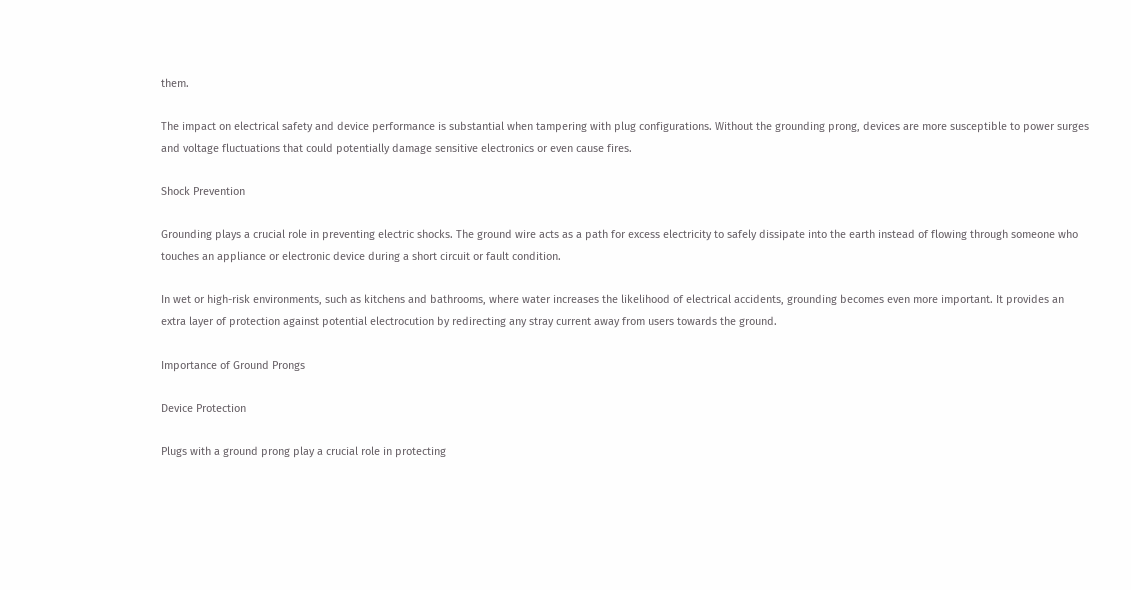them.

The impact on electrical safety and device performance is substantial when tampering with plug configurations. Without the grounding prong, devices are more susceptible to power surges and voltage fluctuations that could potentially damage sensitive electronics or even cause fires.

Shock Prevention

Grounding plays a crucial role in preventing electric shocks. The ground wire acts as a path for excess electricity to safely dissipate into the earth instead of flowing through someone who touches an appliance or electronic device during a short circuit or fault condition.

In wet or high-risk environments, such as kitchens and bathrooms, where water increases the likelihood of electrical accidents, grounding becomes even more important. It provides an extra layer of protection against potential electrocution by redirecting any stray current away from users towards the ground.

Importance of Ground Prongs

Device Protection

Plugs with a ground prong play a crucial role in protecting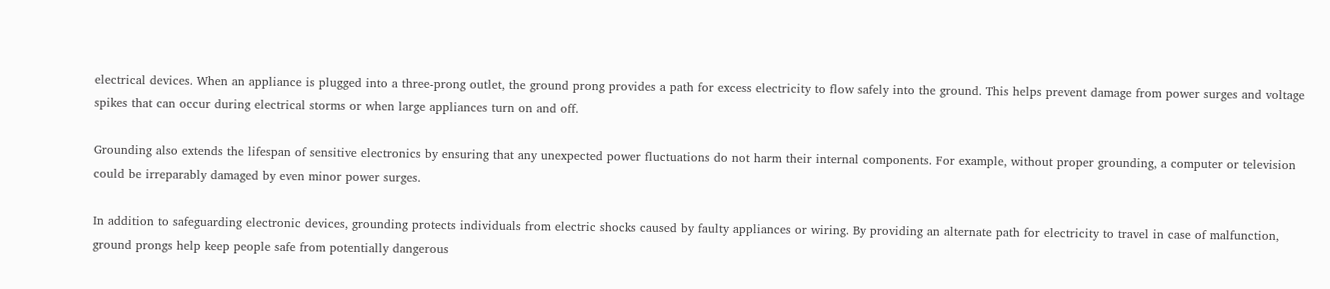electrical devices. When an appliance is plugged into a three-prong outlet, the ground prong provides a path for excess electricity to flow safely into the ground. This helps prevent damage from power surges and voltage spikes that can occur during electrical storms or when large appliances turn on and off.

Grounding also extends the lifespan of sensitive electronics by ensuring that any unexpected power fluctuations do not harm their internal components. For example, without proper grounding, a computer or television could be irreparably damaged by even minor power surges.

In addition to safeguarding electronic devices, grounding protects individuals from electric shocks caused by faulty appliances or wiring. By providing an alternate path for electricity to travel in case of malfunction, ground prongs help keep people safe from potentially dangerous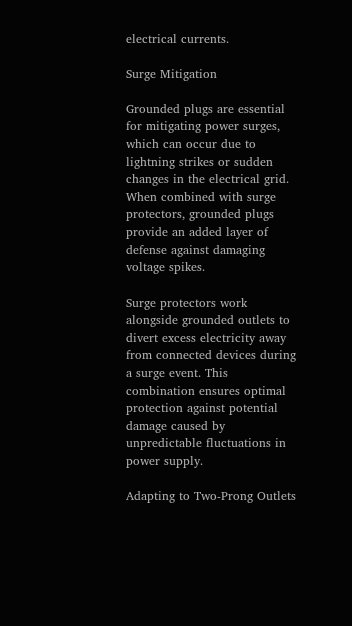electrical currents.

Surge Mitigation

Grounded plugs are essential for mitigating power surges, which can occur due to lightning strikes or sudden changes in the electrical grid. When combined with surge protectors, grounded plugs provide an added layer of defense against damaging voltage spikes.

Surge protectors work alongside grounded outlets to divert excess electricity away from connected devices during a surge event. This combination ensures optimal protection against potential damage caused by unpredictable fluctuations in power supply.

Adapting to Two-Prong Outlets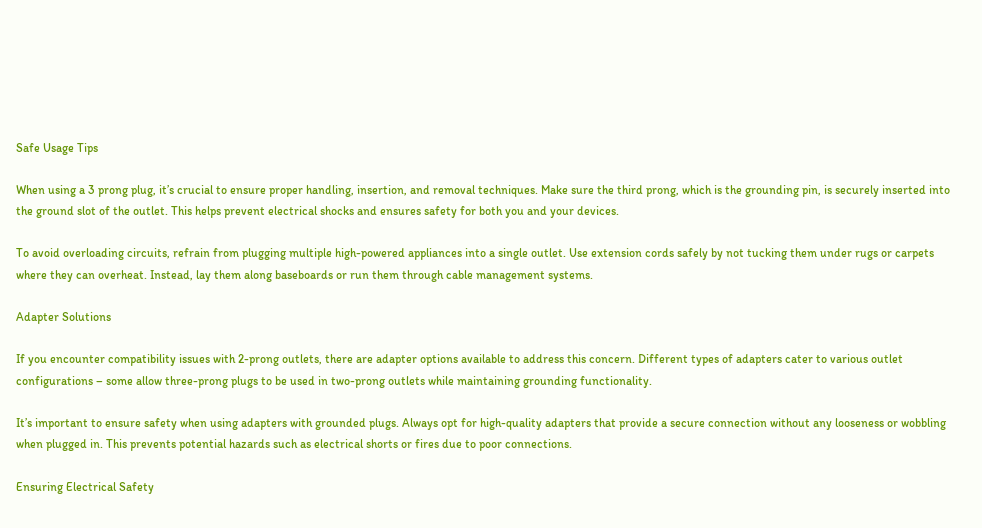Safe Usage Tips

When using a 3 prong plug, it’s crucial to ensure proper handling, insertion, and removal techniques. Make sure the third prong, which is the grounding pin, is securely inserted into the ground slot of the outlet. This helps prevent electrical shocks and ensures safety for both you and your devices.

To avoid overloading circuits, refrain from plugging multiple high-powered appliances into a single outlet. Use extension cords safely by not tucking them under rugs or carpets where they can overheat. Instead, lay them along baseboards or run them through cable management systems.

Adapter Solutions

If you encounter compatibility issues with 2-prong outlets, there are adapter options available to address this concern. Different types of adapters cater to various outlet configurations – some allow three-prong plugs to be used in two-prong outlets while maintaining grounding functionality.

It’s important to ensure safety when using adapters with grounded plugs. Always opt for high-quality adapters that provide a secure connection without any looseness or wobbling when plugged in. This prevents potential hazards such as electrical shorts or fires due to poor connections.

Ensuring Electrical Safety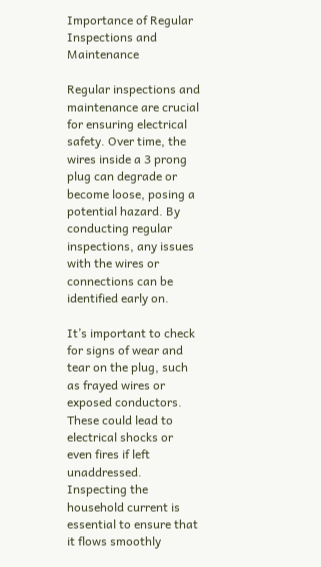Importance of Regular Inspections and Maintenance

Regular inspections and maintenance are crucial for ensuring electrical safety. Over time, the wires inside a 3 prong plug can degrade or become loose, posing a potential hazard. By conducting regular inspections, any issues with the wires or connections can be identified early on.

It’s important to check for signs of wear and tear on the plug, such as frayed wires or exposed conductors. These could lead to electrical shocks or even fires if left unaddressed. Inspecting the household current is essential to ensure that it flows smoothly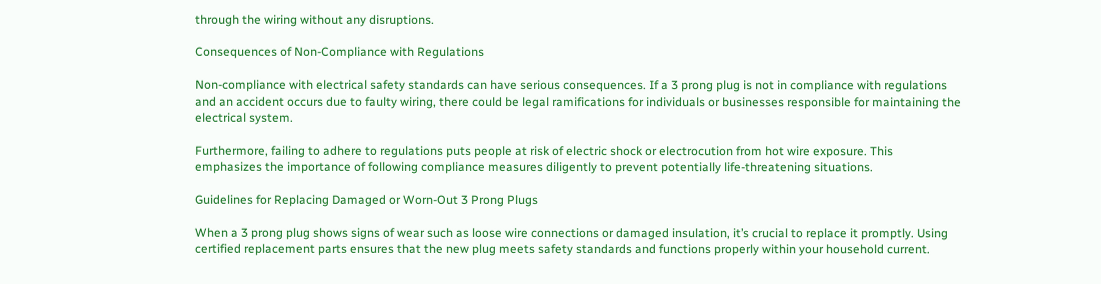through the wiring without any disruptions.

Consequences of Non-Compliance with Regulations

Non-compliance with electrical safety standards can have serious consequences. If a 3 prong plug is not in compliance with regulations and an accident occurs due to faulty wiring, there could be legal ramifications for individuals or businesses responsible for maintaining the electrical system.

Furthermore, failing to adhere to regulations puts people at risk of electric shock or electrocution from hot wire exposure. This emphasizes the importance of following compliance measures diligently to prevent potentially life-threatening situations.

Guidelines for Replacing Damaged or Worn-Out 3 Prong Plugs

When a 3 prong plug shows signs of wear such as loose wire connections or damaged insulation, it’s crucial to replace it promptly. Using certified replacement parts ensures that the new plug meets safety standards and functions properly within your household current.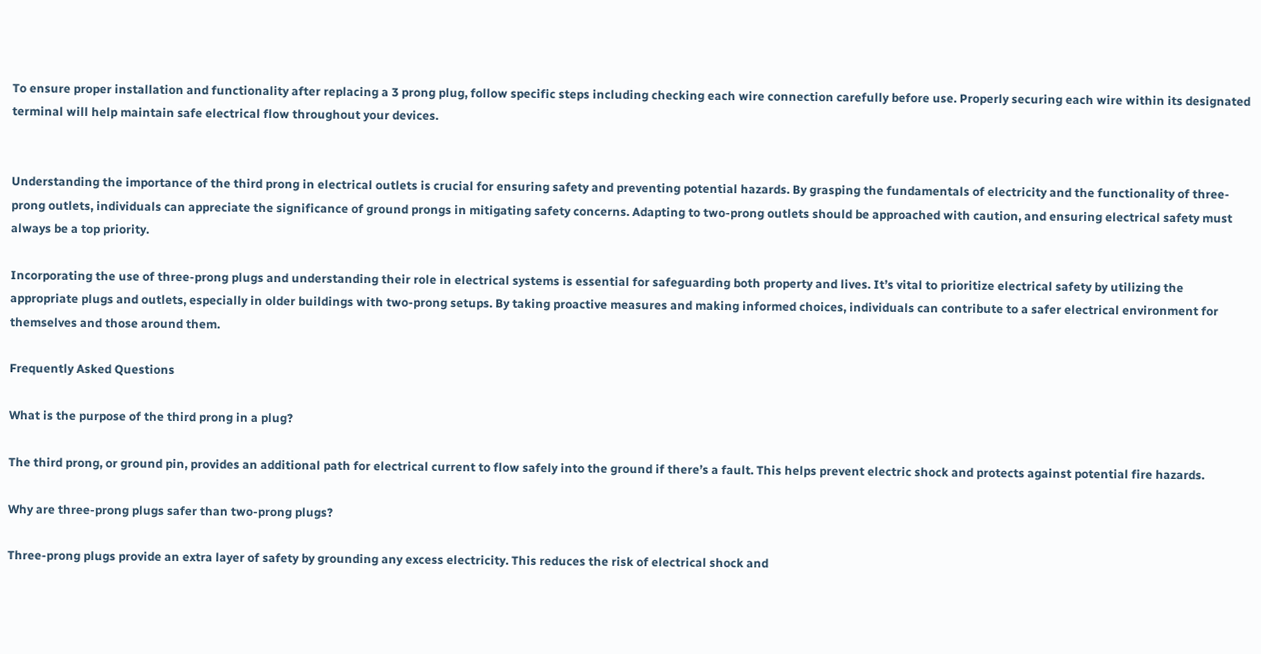To ensure proper installation and functionality after replacing a 3 prong plug, follow specific steps including checking each wire connection carefully before use. Properly securing each wire within its designated terminal will help maintain safe electrical flow throughout your devices.


Understanding the importance of the third prong in electrical outlets is crucial for ensuring safety and preventing potential hazards. By grasping the fundamentals of electricity and the functionality of three-prong outlets, individuals can appreciate the significance of ground prongs in mitigating safety concerns. Adapting to two-prong outlets should be approached with caution, and ensuring electrical safety must always be a top priority.

Incorporating the use of three-prong plugs and understanding their role in electrical systems is essential for safeguarding both property and lives. It’s vital to prioritize electrical safety by utilizing the appropriate plugs and outlets, especially in older buildings with two-prong setups. By taking proactive measures and making informed choices, individuals can contribute to a safer electrical environment for themselves and those around them.

Frequently Asked Questions

What is the purpose of the third prong in a plug?

The third prong, or ground pin, provides an additional path for electrical current to flow safely into the ground if there’s a fault. This helps prevent electric shock and protects against potential fire hazards.

Why are three-prong plugs safer than two-prong plugs?

Three-prong plugs provide an extra layer of safety by grounding any excess electricity. This reduces the risk of electrical shock and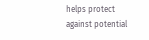helps protect against potential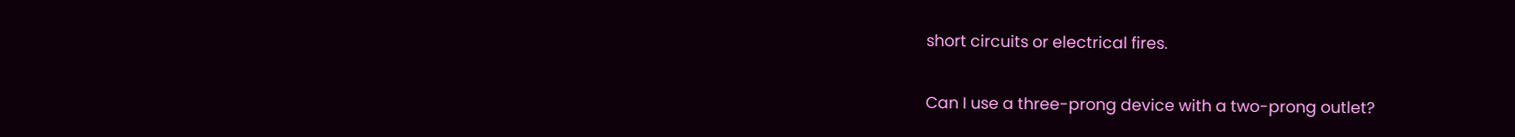short circuits or electrical fires.

Can I use a three-prong device with a two-prong outlet?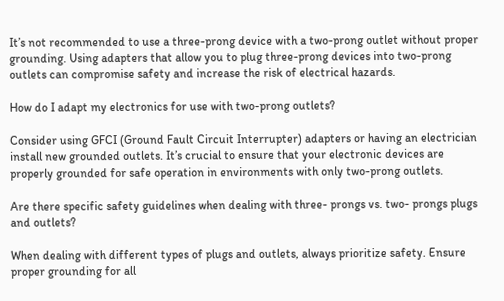It’s not recommended to use a three-prong device with a two-prong outlet without proper grounding. Using adapters that allow you to plug three-prong devices into two-prong outlets can compromise safety and increase the risk of electrical hazards.

How do I adapt my electronics for use with two-prong outlets?

Consider using GFCI (Ground Fault Circuit Interrupter) adapters or having an electrician install new grounded outlets. It’s crucial to ensure that your electronic devices are properly grounded for safe operation in environments with only two-prong outlets.

Are there specific safety guidelines when dealing with three- prongs vs. two- prongs plugs and outlets?

When dealing with different types of plugs and outlets, always prioritize safety. Ensure proper grounding for all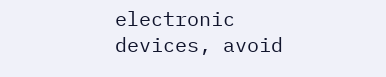electronic devices, avoid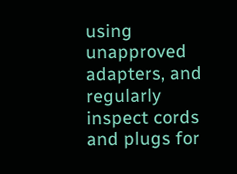using unapproved adapters, and regularly inspect cords and plugs for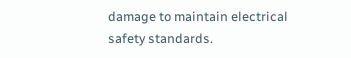damage to maintain electrical safety standards.